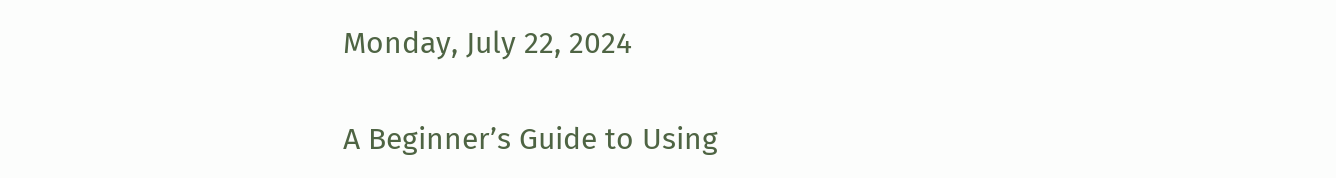Monday, July 22, 2024

A Beginner’s Guide to Using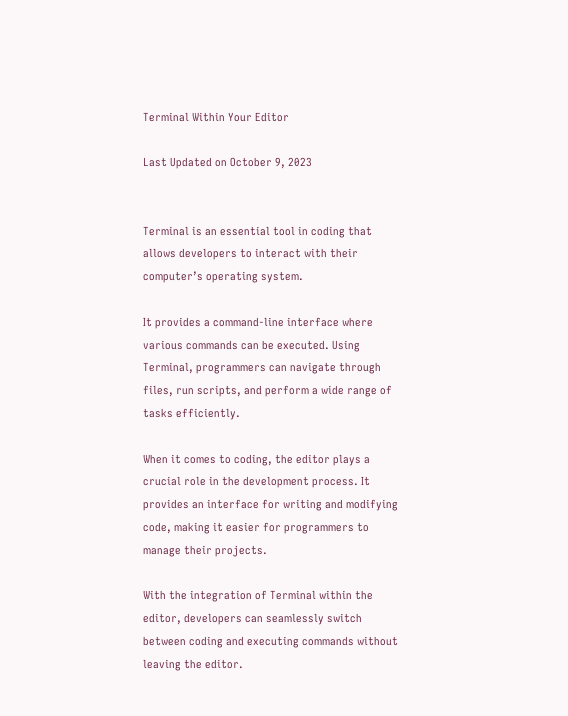Terminal Within Your Editor

Last Updated on October 9, 2023


Terminal is an essential tool in coding that allows developers to interact with their computer’s operating system.

It provides a command-line interface where various commands can be executed. Using Terminal, programmers can navigate through files, run scripts, and perform a wide range of tasks efficiently.

When it comes to coding, the editor plays a crucial role in the development process. It provides an interface for writing and modifying code, making it easier for programmers to manage their projects.

With the integration of Terminal within the editor, developers can seamlessly switch between coding and executing commands without leaving the editor.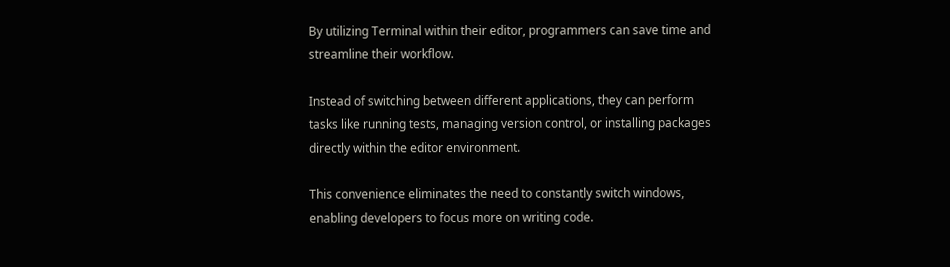By utilizing Terminal within their editor, programmers can save time and streamline their workflow.

Instead of switching between different applications, they can perform tasks like running tests, managing version control, or installing packages directly within the editor environment.

This convenience eliminates the need to constantly switch windows, enabling developers to focus more on writing code.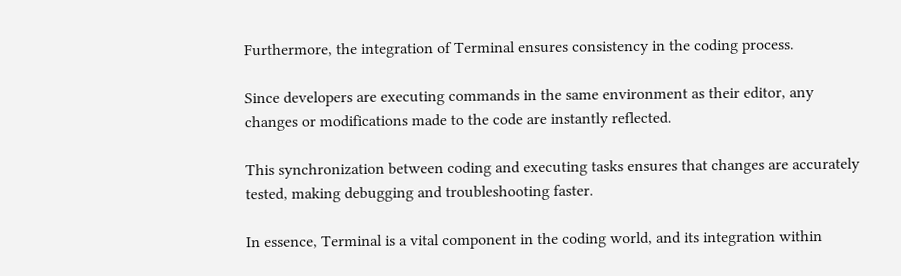Furthermore, the integration of Terminal ensures consistency in the coding process.

Since developers are executing commands in the same environment as their editor, any changes or modifications made to the code are instantly reflected.

This synchronization between coding and executing tasks ensures that changes are accurately tested, making debugging and troubleshooting faster.

In essence, Terminal is a vital component in the coding world, and its integration within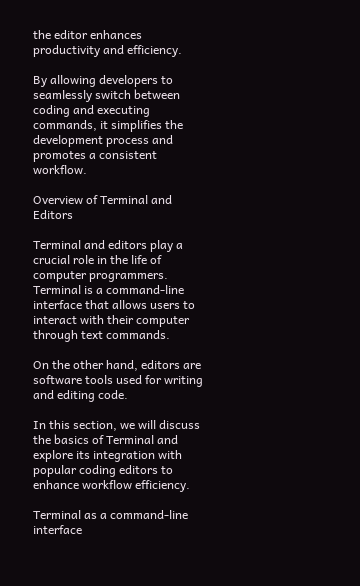the editor enhances productivity and efficiency.

By allowing developers to seamlessly switch between coding and executing commands, it simplifies the development process and promotes a consistent workflow.

Overview of Terminal and Editors

Terminal and editors play a crucial role in the life of computer programmers. Terminal is a command-line interface that allows users to interact with their computer through text commands.

On the other hand, editors are software tools used for writing and editing code.

In this section, we will discuss the basics of Terminal and explore its integration with popular coding editors to enhance workflow efficiency.

Terminal as a command-line interface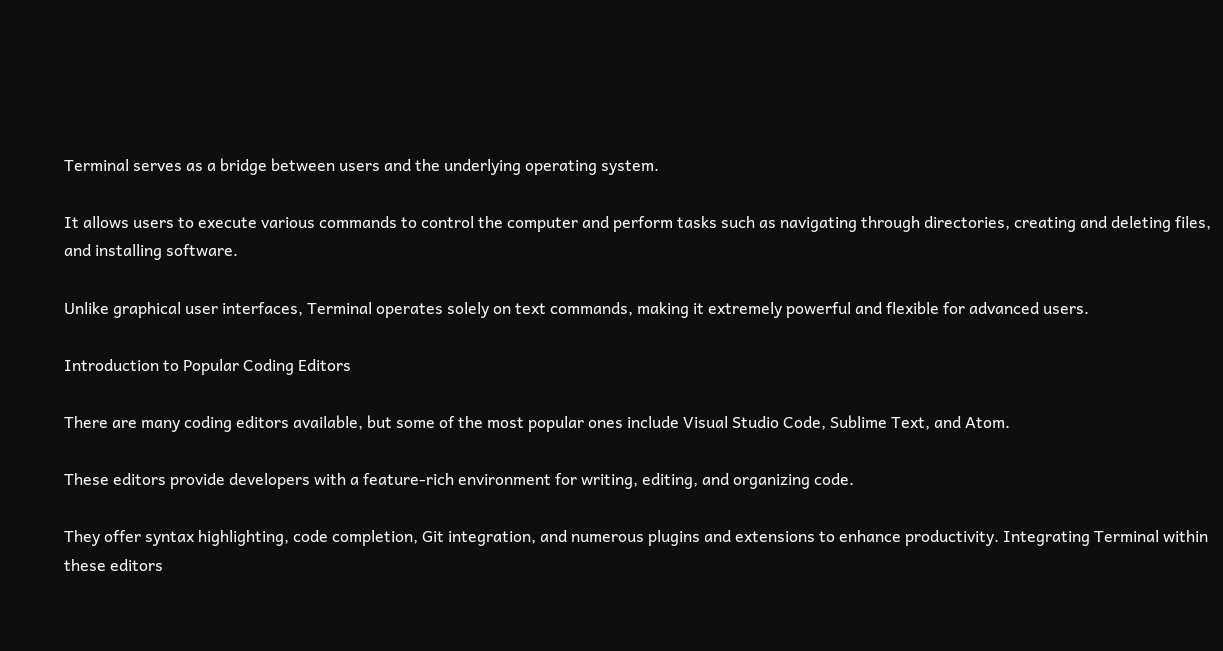Terminal serves as a bridge between users and the underlying operating system.

It allows users to execute various commands to control the computer and perform tasks such as navigating through directories, creating and deleting files, and installing software.

Unlike graphical user interfaces, Terminal operates solely on text commands, making it extremely powerful and flexible for advanced users.

Introduction to Popular Coding Editors

There are many coding editors available, but some of the most popular ones include Visual Studio Code, Sublime Text, and Atom.

These editors provide developers with a feature-rich environment for writing, editing, and organizing code.

They offer syntax highlighting, code completion, Git integration, and numerous plugins and extensions to enhance productivity. Integrating Terminal within these editors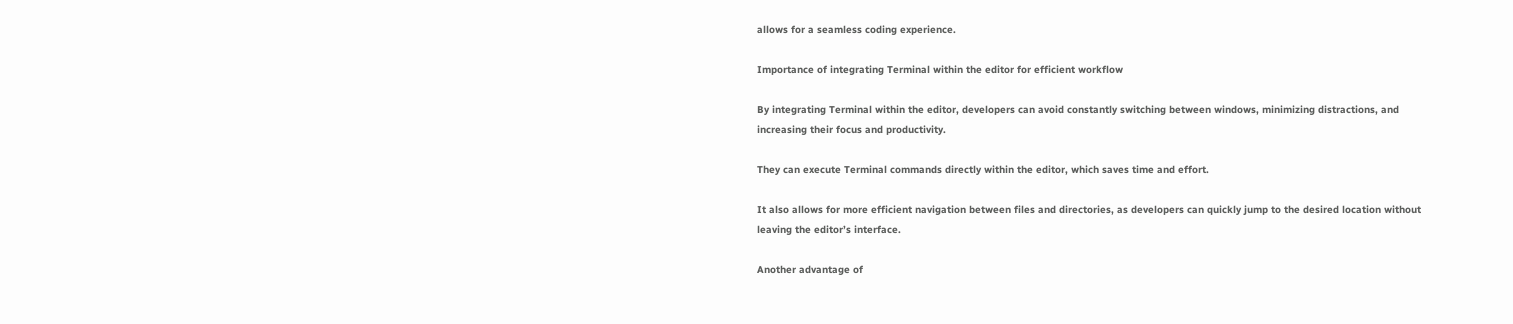allows for a seamless coding experience.

Importance of integrating Terminal within the editor for efficient workflow

By integrating Terminal within the editor, developers can avoid constantly switching between windows, minimizing distractions, and increasing their focus and productivity.

They can execute Terminal commands directly within the editor, which saves time and effort.

It also allows for more efficient navigation between files and directories, as developers can quickly jump to the desired location without leaving the editor’s interface.

Another advantage of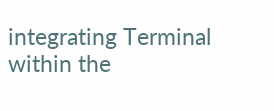integrating Terminal within the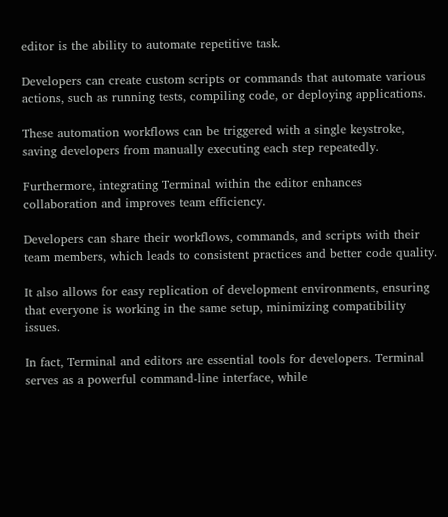editor is the ability to automate repetitive task.

Developers can create custom scripts or commands that automate various actions, such as running tests, compiling code, or deploying applications.

These automation workflows can be triggered with a single keystroke, saving developers from manually executing each step repeatedly.

Furthermore, integrating Terminal within the editor enhances collaboration and improves team efficiency.

Developers can share their workflows, commands, and scripts with their team members, which leads to consistent practices and better code quality.

It also allows for easy replication of development environments, ensuring that everyone is working in the same setup, minimizing compatibility issues.

In fact, Terminal and editors are essential tools for developers. Terminal serves as a powerful command-line interface, while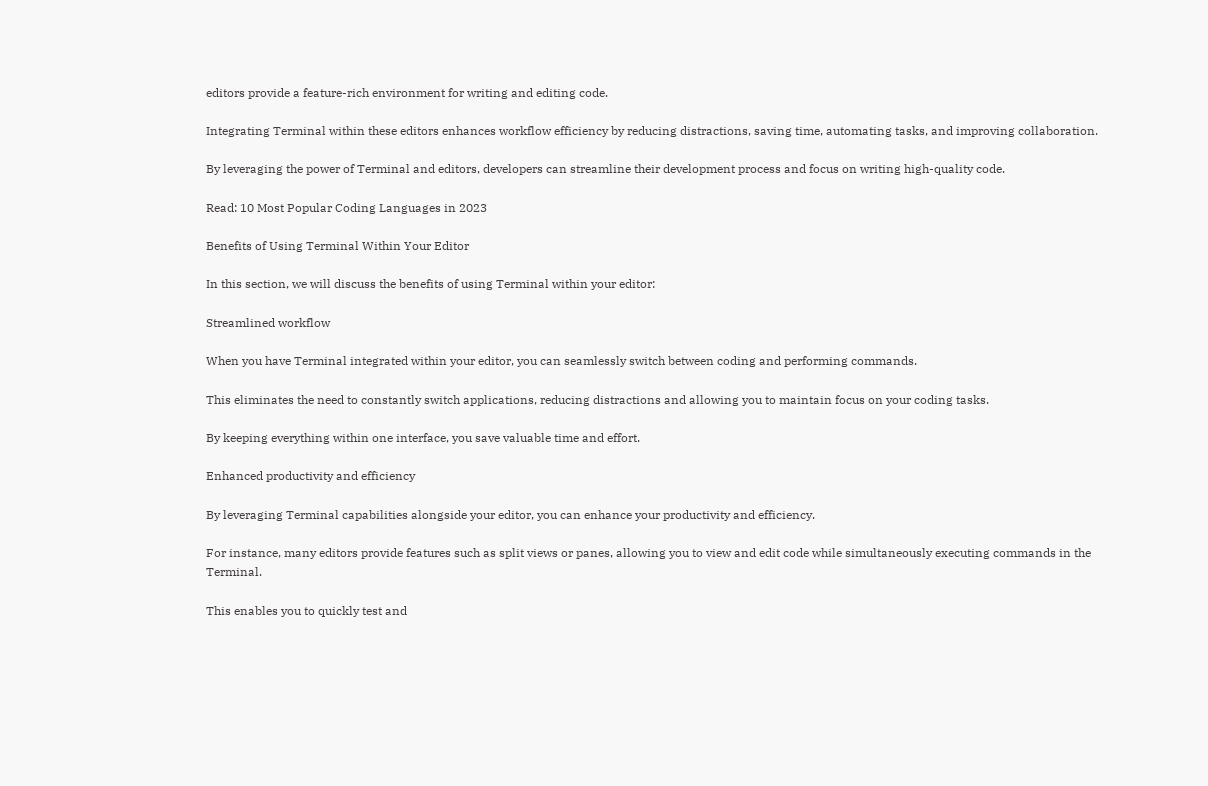editors provide a feature-rich environment for writing and editing code.

Integrating Terminal within these editors enhances workflow efficiency by reducing distractions, saving time, automating tasks, and improving collaboration.

By leveraging the power of Terminal and editors, developers can streamline their development process and focus on writing high-quality code.

Read: 10 Most Popular Coding Languages in 2023

Benefits of Using Terminal Within Your Editor

In this section, we will discuss the benefits of using Terminal within your editor:

Streamlined workflow

When you have Terminal integrated within your editor, you can seamlessly switch between coding and performing commands.

This eliminates the need to constantly switch applications, reducing distractions and allowing you to maintain focus on your coding tasks.

By keeping everything within one interface, you save valuable time and effort.

Enhanced productivity and efficiency

By leveraging Terminal capabilities alongside your editor, you can enhance your productivity and efficiency.

For instance, many editors provide features such as split views or panes, allowing you to view and edit code while simultaneously executing commands in the Terminal.

This enables you to quickly test and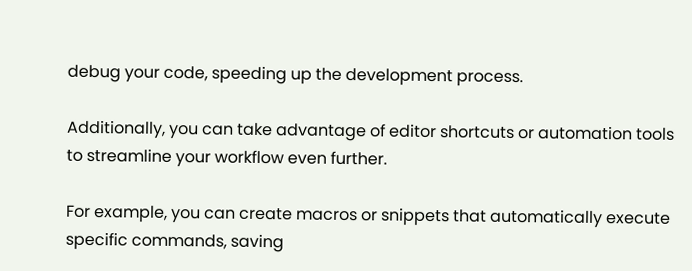debug your code, speeding up the development process.

Additionally, you can take advantage of editor shortcuts or automation tools to streamline your workflow even further.

For example, you can create macros or snippets that automatically execute specific commands, saving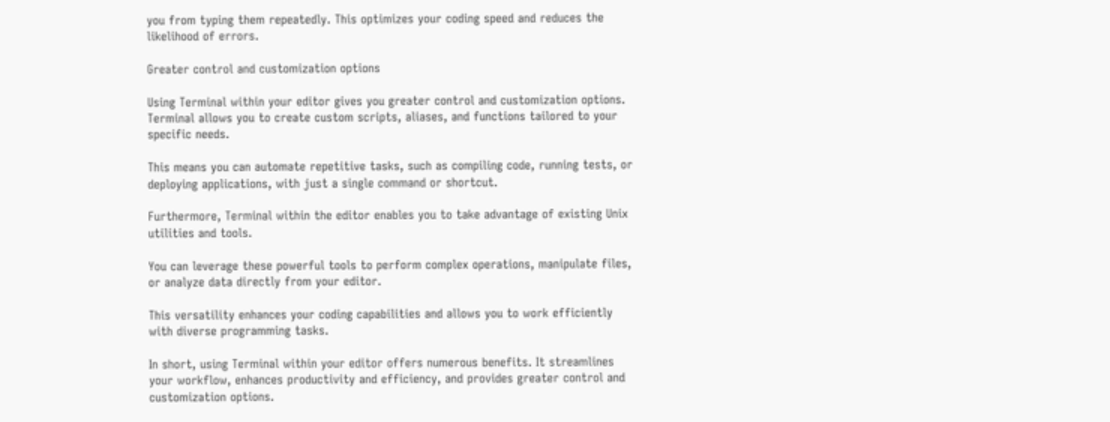you from typing them repeatedly. This optimizes your coding speed and reduces the likelihood of errors.

Greater control and customization options

Using Terminal within your editor gives you greater control and customization options. Terminal allows you to create custom scripts, aliases, and functions tailored to your specific needs.

This means you can automate repetitive tasks, such as compiling code, running tests, or deploying applications, with just a single command or shortcut.

Furthermore, Terminal within the editor enables you to take advantage of existing Unix utilities and tools.

You can leverage these powerful tools to perform complex operations, manipulate files, or analyze data directly from your editor.

This versatility enhances your coding capabilities and allows you to work efficiently with diverse programming tasks.

In short, using Terminal within your editor offers numerous benefits. It streamlines your workflow, enhances productivity and efficiency, and provides greater control and customization options.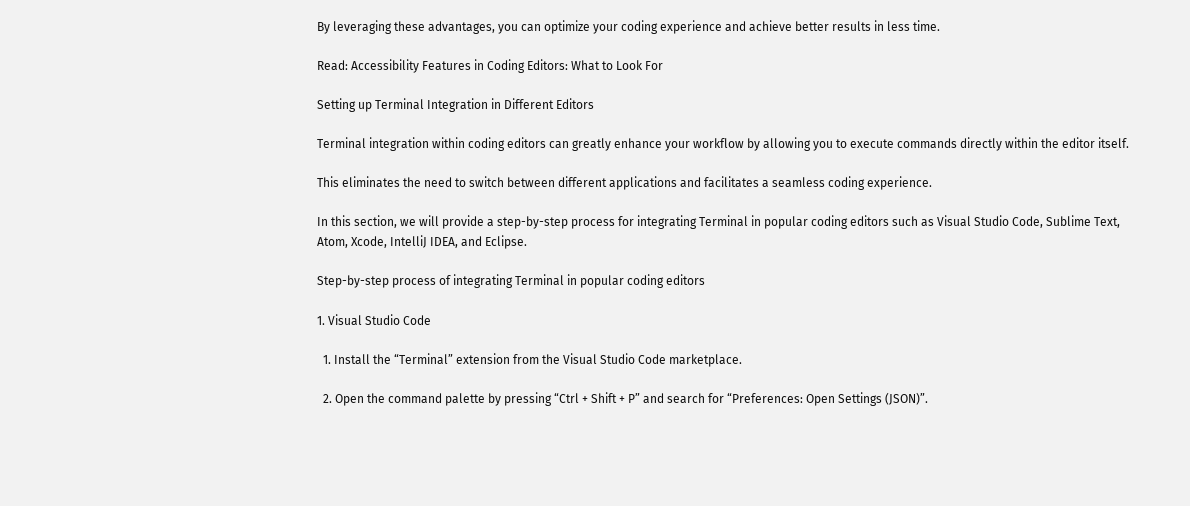By leveraging these advantages, you can optimize your coding experience and achieve better results in less time.

Read: Accessibility Features in Coding Editors: What to Look For

Setting up Terminal Integration in Different Editors

Terminal integration within coding editors can greatly enhance your workflow by allowing you to execute commands directly within the editor itself.

This eliminates the need to switch between different applications and facilitates a seamless coding experience.

In this section, we will provide a step-by-step process for integrating Terminal in popular coding editors such as Visual Studio Code, Sublime Text, Atom, Xcode, IntelliJ IDEA, and Eclipse.

Step-by-step process of integrating Terminal in popular coding editors

1. Visual Studio Code

  1. Install the “Terminal” extension from the Visual Studio Code marketplace.

  2. Open the command palette by pressing “Ctrl + Shift + P” and search for “Preferences: Open Settings (JSON)”.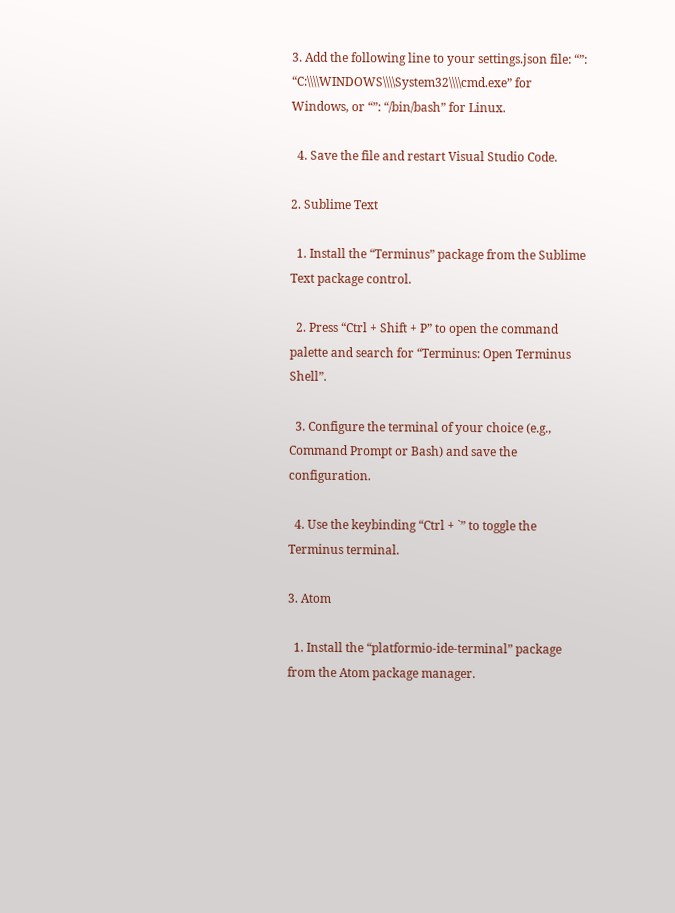3. Add the following line to your settings.json file: “”: “C:\\\\WINDOWS\\\\System32\\\\cmd.exe” for Windows, or “”: “/bin/bash” for Linux.

  4. Save the file and restart Visual Studio Code.

2. Sublime Text

  1. Install the “Terminus” package from the Sublime Text package control.

  2. Press “Ctrl + Shift + P” to open the command palette and search for “Terminus: Open Terminus Shell”.

  3. Configure the terminal of your choice (e.g., Command Prompt or Bash) and save the configuration.

  4. Use the keybinding “Ctrl + `” to toggle the Terminus terminal.

3. Atom

  1. Install the “platformio-ide-terminal” package from the Atom package manager.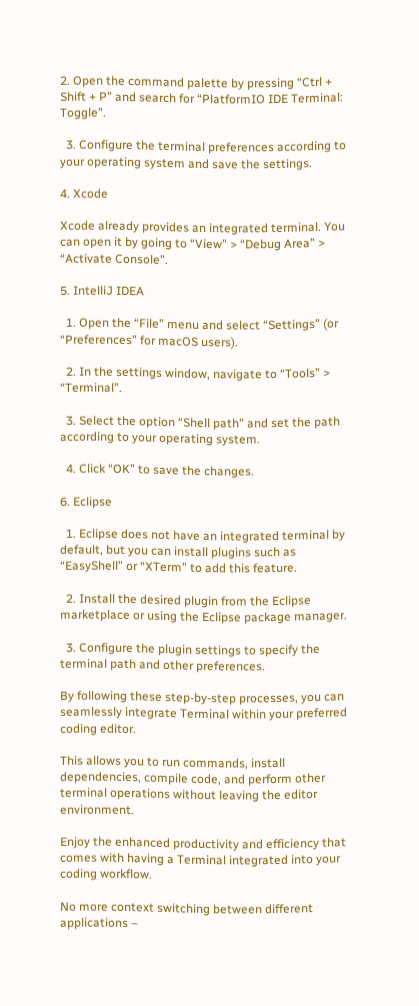2. Open the command palette by pressing “Ctrl + Shift + P” and search for “PlatformIO IDE Terminal: Toggle”.

  3. Configure the terminal preferences according to your operating system and save the settings.

4. Xcode

Xcode already provides an integrated terminal. You can open it by going to “View” > “Debug Area” > “Activate Console”.

5. IntelliJ IDEA

  1. Open the “File” menu and select “Settings” (or “Preferences” for macOS users).

  2. In the settings window, navigate to “Tools” > “Terminal”.

  3. Select the option “Shell path” and set the path according to your operating system.

  4. Click “OK” to save the changes.

6. Eclipse

  1. Eclipse does not have an integrated terminal by default, but you can install plugins such as “EasyShell” or “XTerm” to add this feature.

  2. Install the desired plugin from the Eclipse marketplace or using the Eclipse package manager.

  3. Configure the plugin settings to specify the terminal path and other preferences.

By following these step-by-step processes, you can seamlessly integrate Terminal within your preferred coding editor.

This allows you to run commands, install dependencies, compile code, and perform other terminal operations without leaving the editor environment.

Enjoy the enhanced productivity and efficiency that comes with having a Terminal integrated into your coding workflow.

No more context switching between different applications –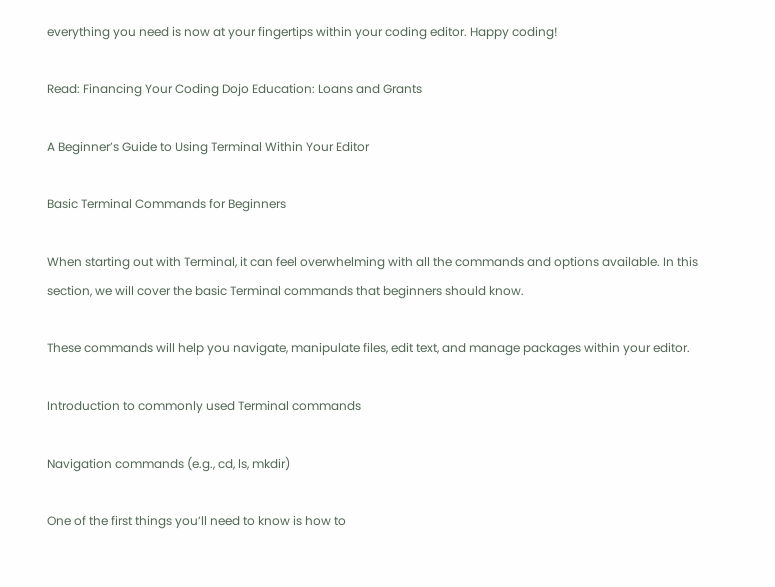everything you need is now at your fingertips within your coding editor. Happy coding!

Read: Financing Your Coding Dojo Education: Loans and Grants

A Beginner’s Guide to Using Terminal Within Your Editor

Basic Terminal Commands for Beginners

When starting out with Terminal, it can feel overwhelming with all the commands and options available. In this section, we will cover the basic Terminal commands that beginners should know.

These commands will help you navigate, manipulate files, edit text, and manage packages within your editor.

Introduction to commonly used Terminal commands

Navigation commands (e.g., cd, ls, mkdir)

One of the first things you’ll need to know is how to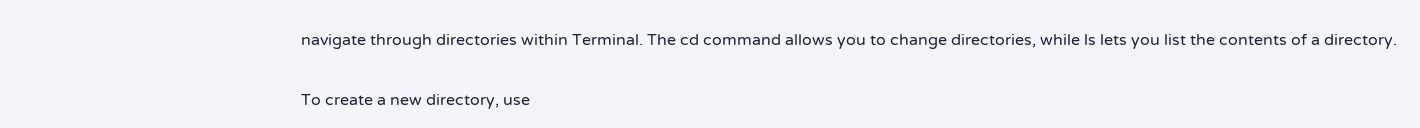navigate through directories within Terminal. The cd command allows you to change directories, while ls lets you list the contents of a directory.

To create a new directory, use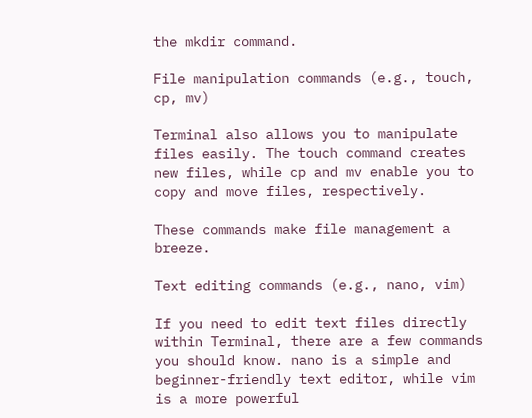the mkdir command.

File manipulation commands (e.g., touch, cp, mv)

Terminal also allows you to manipulate files easily. The touch command creates new files, while cp and mv enable you to copy and move files, respectively.

These commands make file management a breeze.

Text editing commands (e.g., nano, vim)

If you need to edit text files directly within Terminal, there are a few commands you should know. nano is a simple and beginner-friendly text editor, while vim is a more powerful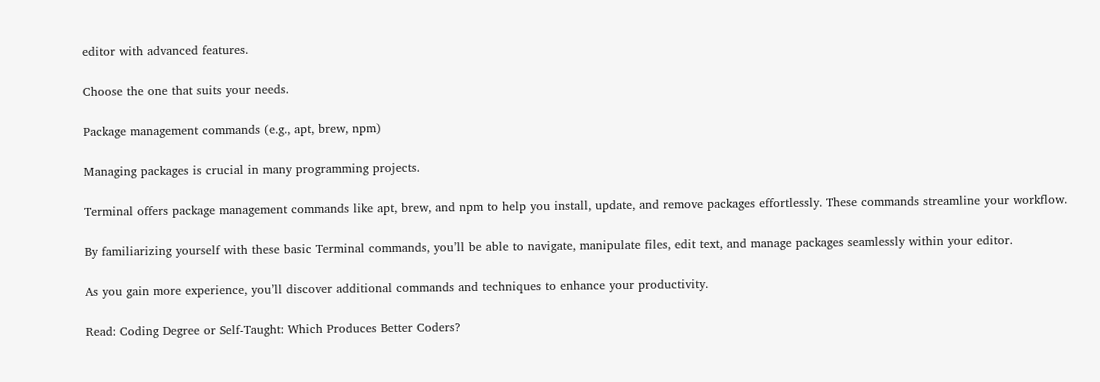editor with advanced features.

Choose the one that suits your needs.

Package management commands (e.g., apt, brew, npm)

Managing packages is crucial in many programming projects.

Terminal offers package management commands like apt, brew, and npm to help you install, update, and remove packages effortlessly. These commands streamline your workflow.

By familiarizing yourself with these basic Terminal commands, you’ll be able to navigate, manipulate files, edit text, and manage packages seamlessly within your editor.

As you gain more experience, you’ll discover additional commands and techniques to enhance your productivity.

Read: Coding Degree or Self-Taught: Which Produces Better Coders?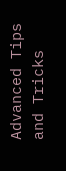Advanced Tips and Tricks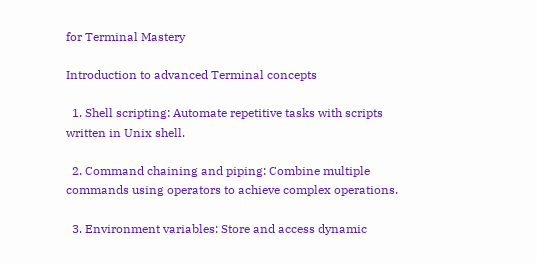for Terminal Mastery

Introduction to advanced Terminal concepts

  1. Shell scripting: Automate repetitive tasks with scripts written in Unix shell.

  2. Command chaining and piping: Combine multiple commands using operators to achieve complex operations.

  3. Environment variables: Store and access dynamic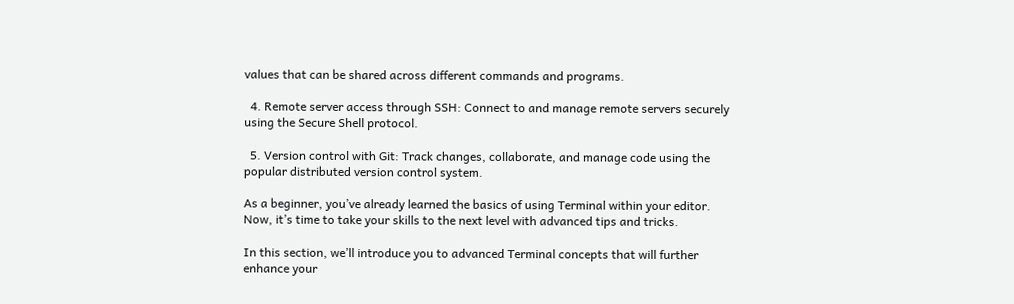values that can be shared across different commands and programs.

  4. Remote server access through SSH: Connect to and manage remote servers securely using the Secure Shell protocol.

  5. Version control with Git: Track changes, collaborate, and manage code using the popular distributed version control system.

As a beginner, you’ve already learned the basics of using Terminal within your editor. Now, it’s time to take your skills to the next level with advanced tips and tricks.

In this section, we’ll introduce you to advanced Terminal concepts that will further enhance your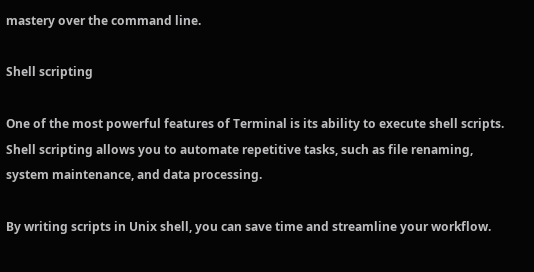mastery over the command line.

Shell scripting

One of the most powerful features of Terminal is its ability to execute shell scripts. Shell scripting allows you to automate repetitive tasks, such as file renaming, system maintenance, and data processing.

By writing scripts in Unix shell, you can save time and streamline your workflow.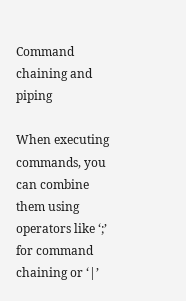Command chaining and piping

When executing commands, you can combine them using operators like ‘;’ for command chaining or ‘|’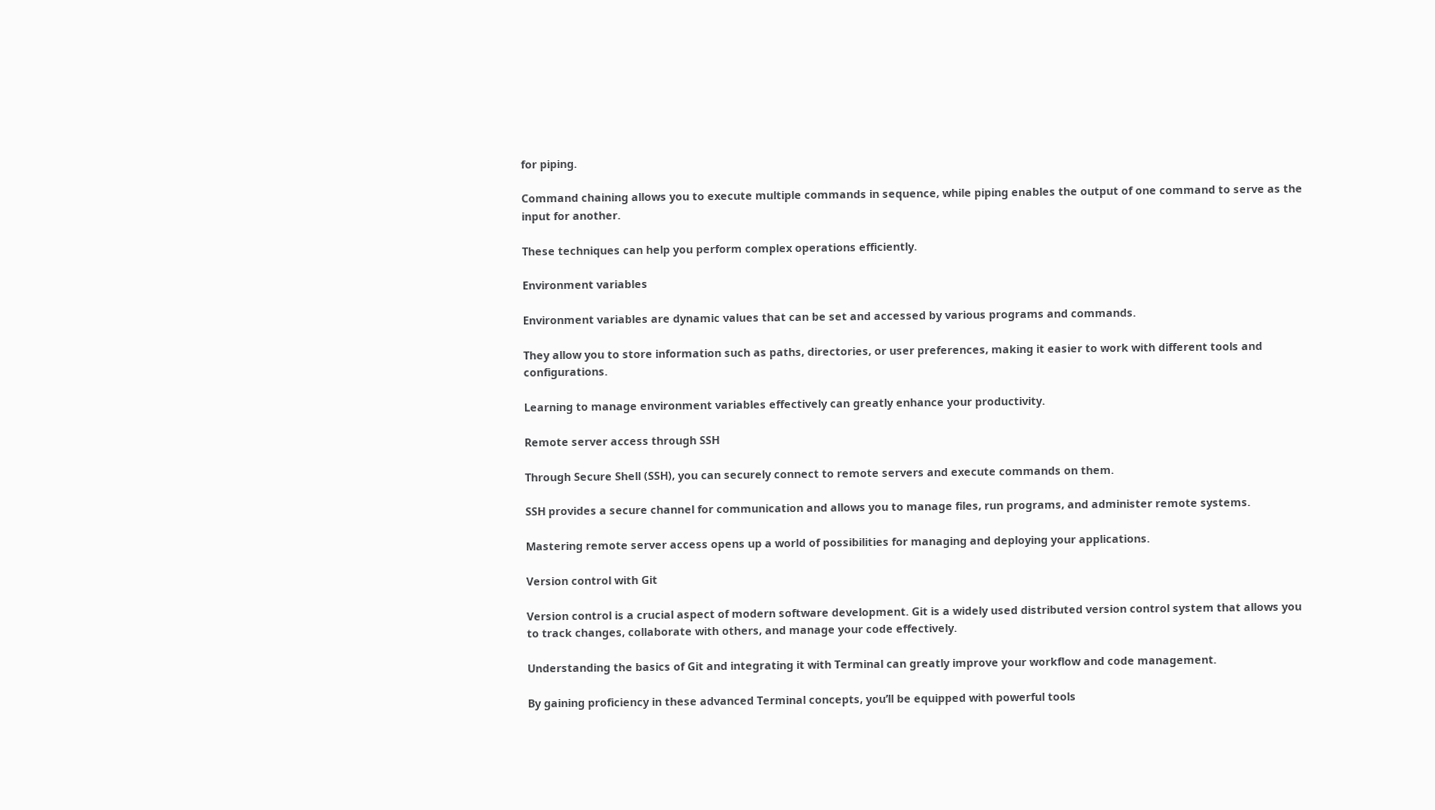for piping.

Command chaining allows you to execute multiple commands in sequence, while piping enables the output of one command to serve as the input for another.

These techniques can help you perform complex operations efficiently.

Environment variables

Environment variables are dynamic values that can be set and accessed by various programs and commands.

They allow you to store information such as paths, directories, or user preferences, making it easier to work with different tools and configurations.

Learning to manage environment variables effectively can greatly enhance your productivity.

Remote server access through SSH

Through Secure Shell (SSH), you can securely connect to remote servers and execute commands on them.

SSH provides a secure channel for communication and allows you to manage files, run programs, and administer remote systems.

Mastering remote server access opens up a world of possibilities for managing and deploying your applications.

Version control with Git

Version control is a crucial aspect of modern software development. Git is a widely used distributed version control system that allows you to track changes, collaborate with others, and manage your code effectively.

Understanding the basics of Git and integrating it with Terminal can greatly improve your workflow and code management.

By gaining proficiency in these advanced Terminal concepts, you’ll be equipped with powerful tools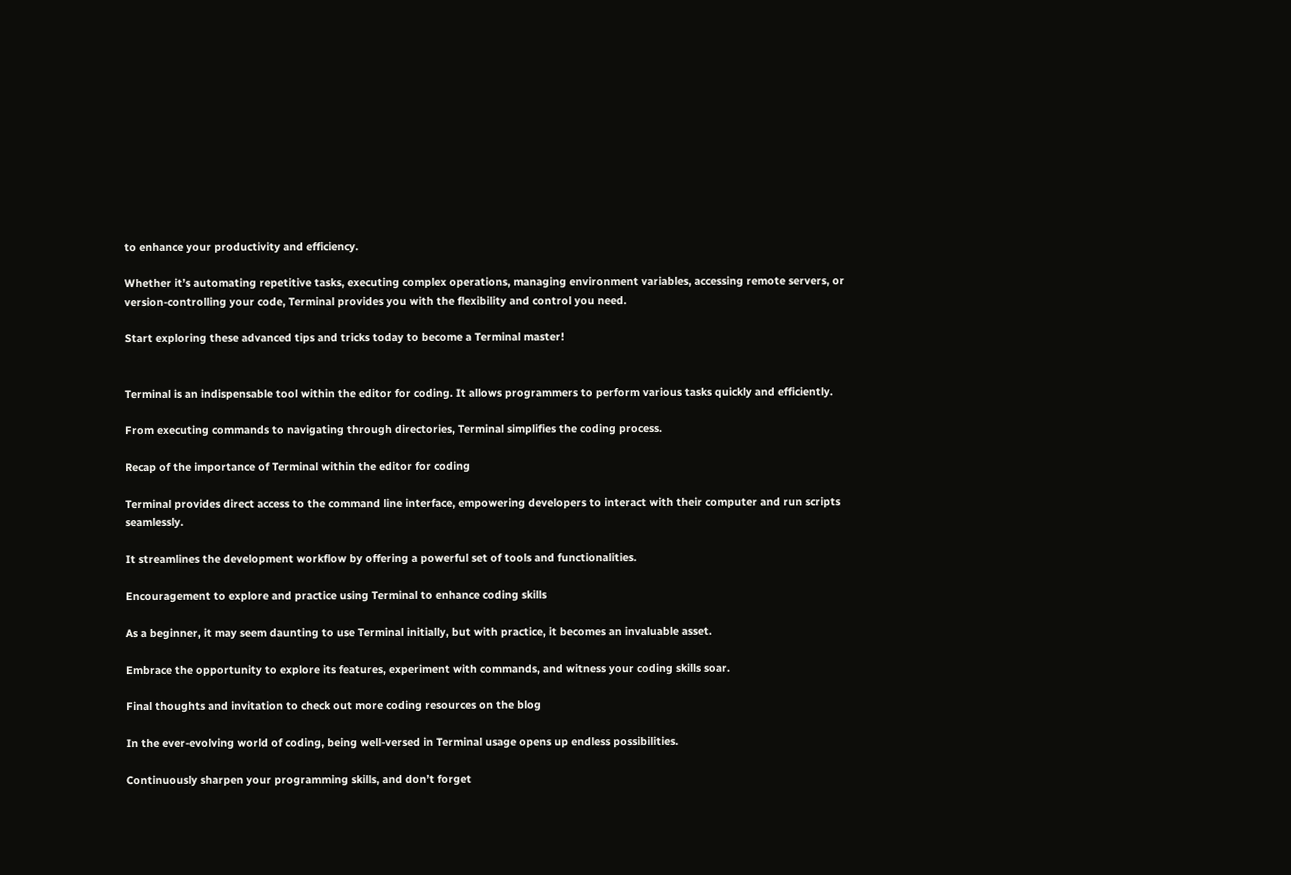to enhance your productivity and efficiency.

Whether it’s automating repetitive tasks, executing complex operations, managing environment variables, accessing remote servers, or version-controlling your code, Terminal provides you with the flexibility and control you need.

Start exploring these advanced tips and tricks today to become a Terminal master!


Terminal is an indispensable tool within the editor for coding. It allows programmers to perform various tasks quickly and efficiently.

From executing commands to navigating through directories, Terminal simplifies the coding process.

Recap of the importance of Terminal within the editor for coding

Terminal provides direct access to the command line interface, empowering developers to interact with their computer and run scripts seamlessly.

It streamlines the development workflow by offering a powerful set of tools and functionalities.

Encouragement to explore and practice using Terminal to enhance coding skills

As a beginner, it may seem daunting to use Terminal initially, but with practice, it becomes an invaluable asset.

Embrace the opportunity to explore its features, experiment with commands, and witness your coding skills soar.

Final thoughts and invitation to check out more coding resources on the blog

In the ever-evolving world of coding, being well-versed in Terminal usage opens up endless possibilities.

Continuously sharpen your programming skills, and don’t forget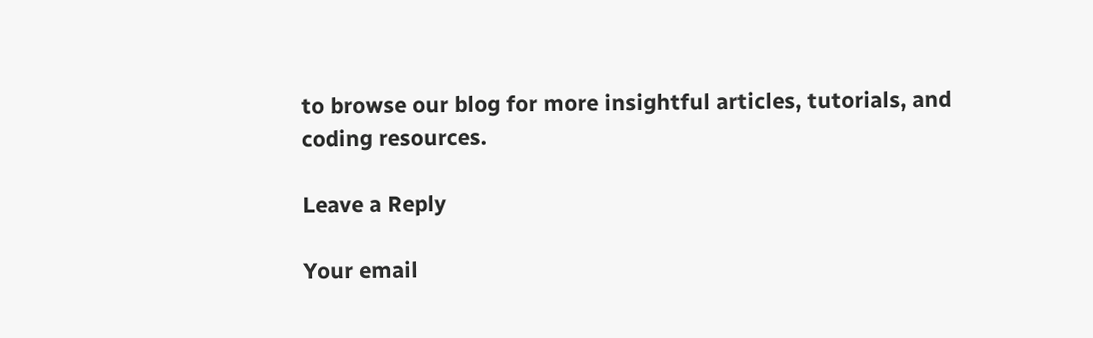to browse our blog for more insightful articles, tutorials, and coding resources.

Leave a Reply

Your email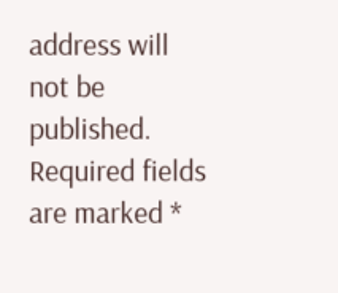address will not be published. Required fields are marked *